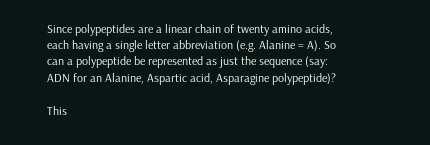Since polypeptides are a linear chain of twenty amino acids, each having a single letter abbreviation (e.g. Alanine = A). So can a polypeptide be represented as just the sequence (say: ADN for an Alanine, Aspartic acid, Asparagine polypeptide)?

This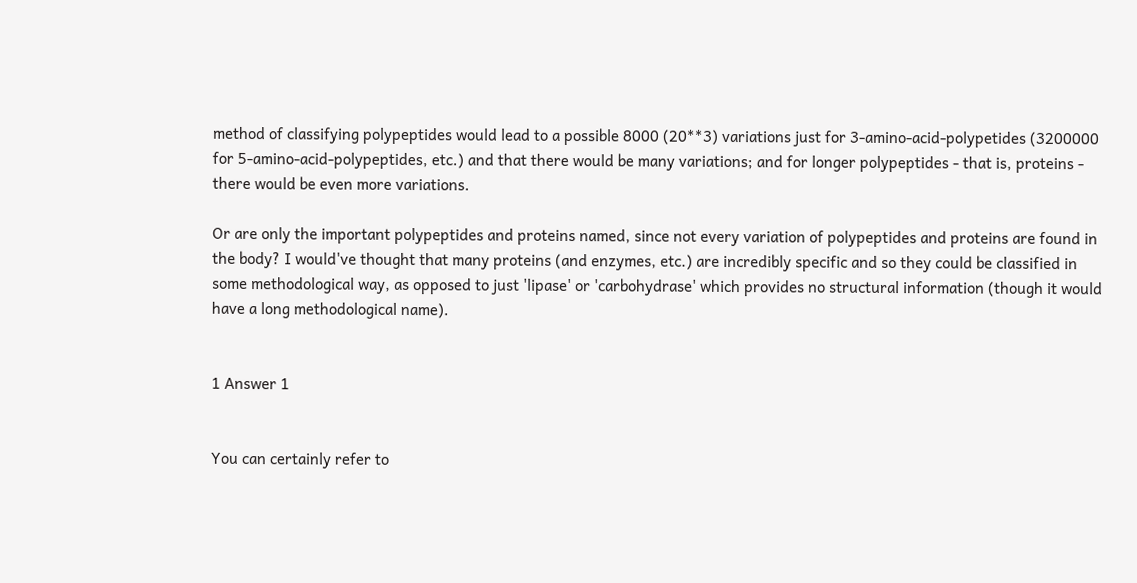method of classifying polypeptides would lead to a possible 8000 (20**3) variations just for 3-amino-acid-polypetides (3200000 for 5-amino-acid-polypeptides, etc.) and that there would be many variations; and for longer polypeptides - that is, proteins - there would be even more variations.

Or are only the important polypeptides and proteins named, since not every variation of polypeptides and proteins are found in the body? I would've thought that many proteins (and enzymes, etc.) are incredibly specific and so they could be classified in some methodological way, as opposed to just 'lipase' or 'carbohydrase' which provides no structural information (though it would have a long methodological name).


1 Answer 1


You can certainly refer to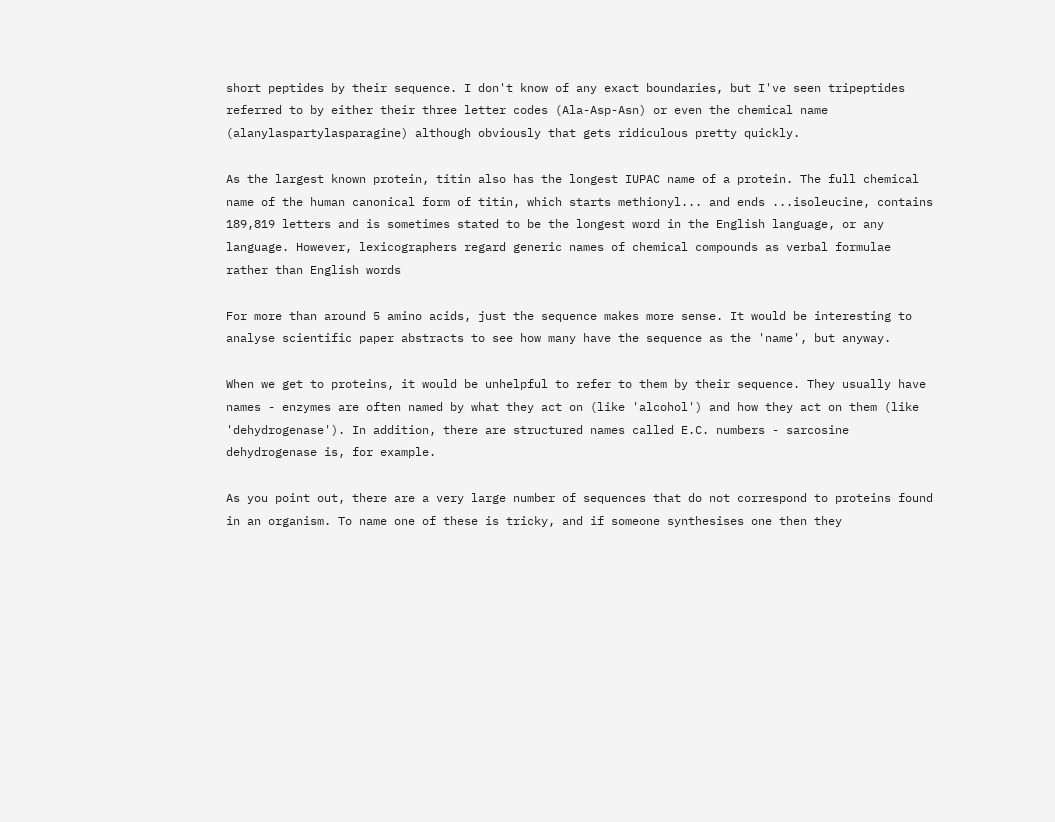short peptides by their sequence. I don't know of any exact boundaries, but I've seen tripeptides referred to by either their three letter codes (Ala-Asp-Asn) or even the chemical name (alanylaspartylasparagine) although obviously that gets ridiculous pretty quickly.

As the largest known protein, titin also has the longest IUPAC name of a protein. The full chemical name of the human canonical form of titin, which starts methionyl... and ends ...isoleucine, contains 189,819 letters and is sometimes stated to be the longest word in the English language, or any language. However, lexicographers regard generic names of chemical compounds as verbal formulae rather than English words

For more than around 5 amino acids, just the sequence makes more sense. It would be interesting to analyse scientific paper abstracts to see how many have the sequence as the 'name', but anyway.

When we get to proteins, it would be unhelpful to refer to them by their sequence. They usually have names - enzymes are often named by what they act on (like 'alcohol') and how they act on them (like 'dehydrogenase'). In addition, there are structured names called E.C. numbers - sarcosine dehydrogenase is, for example.

As you point out, there are a very large number of sequences that do not correspond to proteins found in an organism. To name one of these is tricky, and if someone synthesises one then they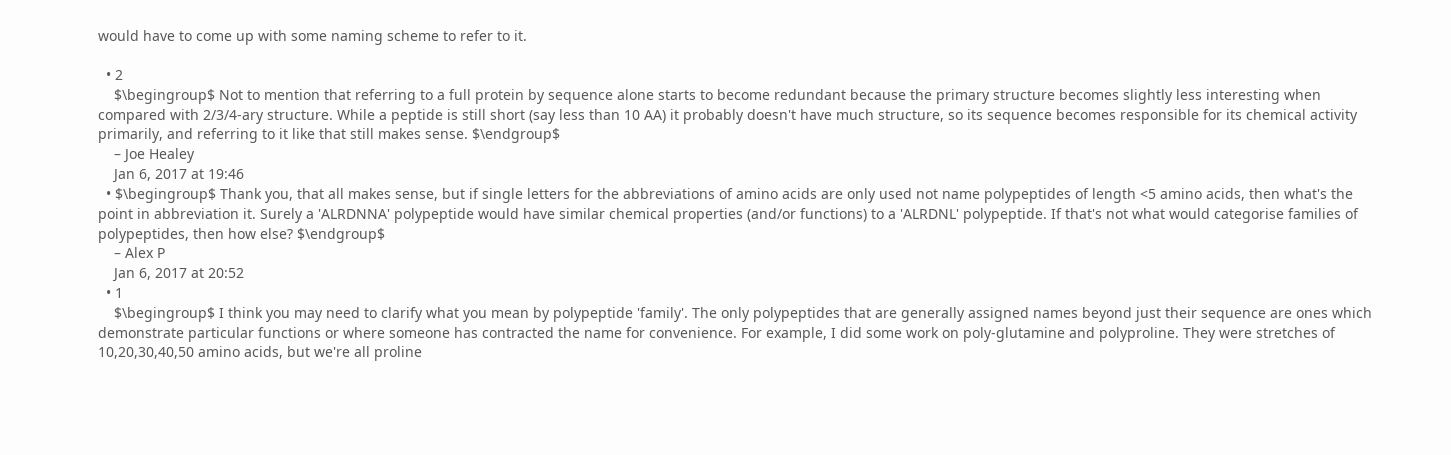would have to come up with some naming scheme to refer to it.

  • 2
    $\begingroup$ Not to mention that referring to a full protein by sequence alone starts to become redundant because the primary structure becomes slightly less interesting when compared with 2/3/4-ary structure. While a peptide is still short (say less than 10 AA) it probably doesn't have much structure, so its sequence becomes responsible for its chemical activity primarily, and referring to it like that still makes sense. $\endgroup$
    – Joe Healey
    Jan 6, 2017 at 19:46
  • $\begingroup$ Thank you, that all makes sense, but if single letters for the abbreviations of amino acids are only used not name polypeptides of length <5 amino acids, then what's the point in abbreviation it. Surely a 'ALRDNNA' polypeptide would have similar chemical properties (and/or functions) to a 'ALRDNL' polypeptide. If that's not what would categorise families of polypeptides, then how else? $\endgroup$
    – Alex P
    Jan 6, 2017 at 20:52
  • 1
    $\begingroup$ I think you may need to clarify what you mean by polypeptide 'family'. The only polypeptides that are generally assigned names beyond just their sequence are ones which demonstrate particular functions or where someone has contracted the name for convenience. For example, I did some work on poly-glutamine and polyproline. They were stretches of 10,20,30,40,50 amino acids, but we're all proline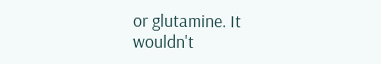or glutamine. It wouldn't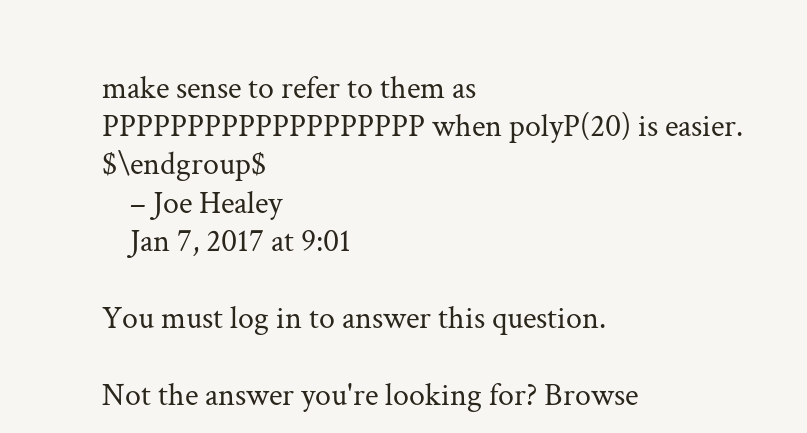make sense to refer to them as PPPPPPPPPPPPPPPPPPP when polyP(20) is easier. $\endgroup$
    – Joe Healey
    Jan 7, 2017 at 9:01

You must log in to answer this question.

Not the answer you're looking for? Browse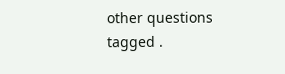other questions tagged .